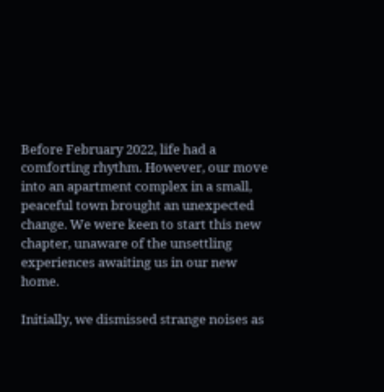Before February 2022, life had a comforting rhythm. However, our move into an apartment complex in a small, peaceful town brought an unexpected change. We were keen to start this new chapter, unaware of the unsettling experiences awaiting us in our new home.

Initially, we dismissed strange noises as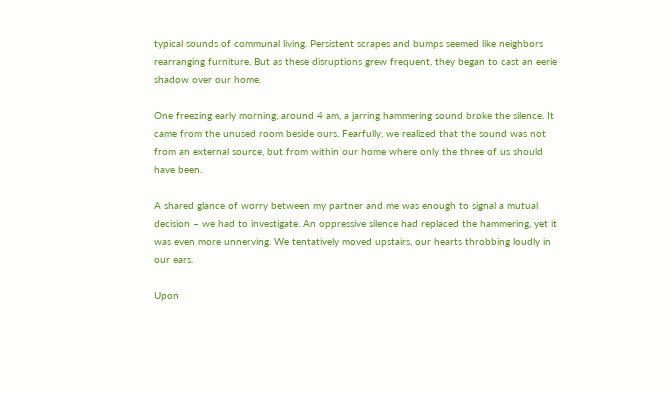typical sounds of communal living. Persistent scrapes and bumps seemed like neighbors rearranging furniture. But as these disruptions grew frequent, they began to cast an eerie shadow over our home.

One freezing early morning, around 4 am, a jarring hammering sound broke the silence. It came from the unused room beside ours. Fearfully, we realized that the sound was not from an external source, but from within our home where only the three of us should have been.

A shared glance of worry between my partner and me was enough to signal a mutual decision – we had to investigate. An oppressive silence had replaced the hammering, yet it was even more unnerving. We tentatively moved upstairs, our hearts throbbing loudly in our ears.

Upon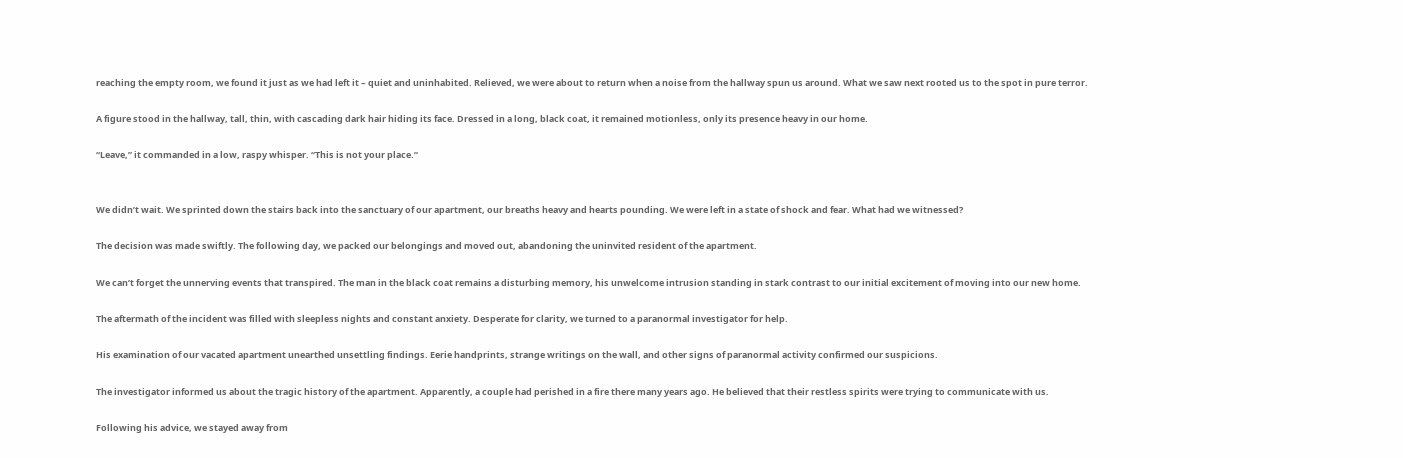reaching the empty room, we found it just as we had left it – quiet and uninhabited. Relieved, we were about to return when a noise from the hallway spun us around. What we saw next rooted us to the spot in pure terror.

A figure stood in the hallway, tall, thin, with cascading dark hair hiding its face. Dressed in a long, black coat, it remained motionless, only its presence heavy in our home.

“Leave,” it commanded in a low, raspy whisper. “This is not your place.”


We didn’t wait. We sprinted down the stairs back into the sanctuary of our apartment, our breaths heavy and hearts pounding. We were left in a state of shock and fear. What had we witnessed?

The decision was made swiftly. The following day, we packed our belongings and moved out, abandoning the uninvited resident of the apartment.

We can’t forget the unnerving events that transpired. The man in the black coat remains a disturbing memory, his unwelcome intrusion standing in stark contrast to our initial excitement of moving into our new home.

The aftermath of the incident was filled with sleepless nights and constant anxiety. Desperate for clarity, we turned to a paranormal investigator for help.

His examination of our vacated apartment unearthed unsettling findings. Eerie handprints, strange writings on the wall, and other signs of paranormal activity confirmed our suspicions.

The investigator informed us about the tragic history of the apartment. Apparently, a couple had perished in a fire there many years ago. He believed that their restless spirits were trying to communicate with us.

Following his advice, we stayed away from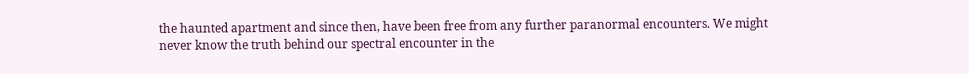the haunted apartment and since then, have been free from any further paranormal encounters. We might never know the truth behind our spectral encounter in the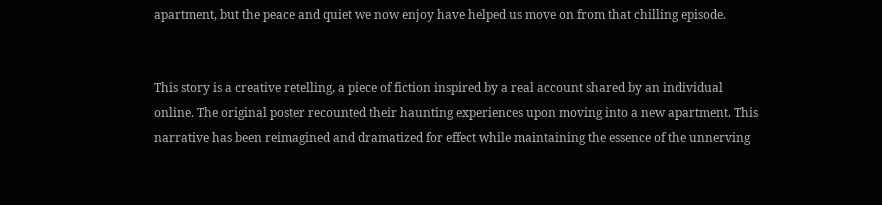apartment, but the peace and quiet we now enjoy have helped us move on from that chilling episode.


This story is a creative retelling, a piece of fiction inspired by a real account shared by an individual online. The original poster recounted their haunting experiences upon moving into a new apartment. This narrative has been reimagined and dramatized for effect while maintaining the essence of the unnerving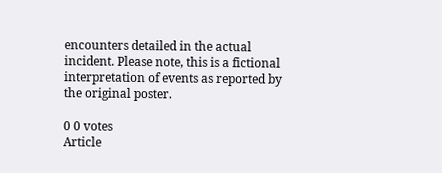encounters detailed in the actual incident. Please note, this is a fictional interpretation of events as reported by the original poster.

0 0 votes
Article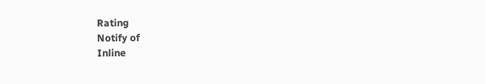Rating
Notify of
Inline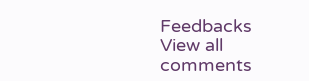Feedbacks
View all comments